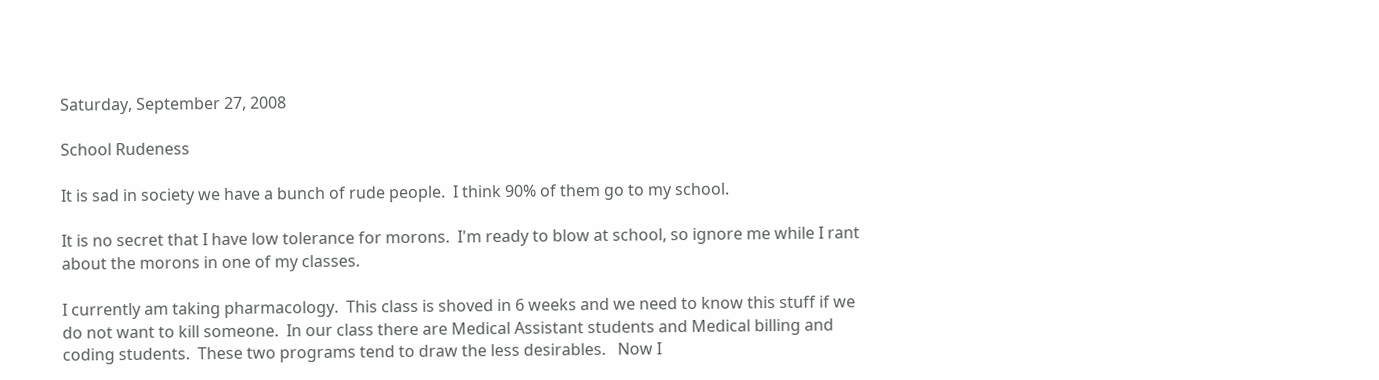Saturday, September 27, 2008

School Rudeness

It is sad in society we have a bunch of rude people.  I think 90% of them go to my school.

It is no secret that I have low tolerance for morons.  I'm ready to blow at school, so ignore me while I rant about the morons in one of my classes.

I currently am taking pharmacology.  This class is shoved in 6 weeks and we need to know this stuff if we do not want to kill someone.  In our class there are Medical Assistant students and Medical billing and coding students.  These two programs tend to draw the less desirables.   Now I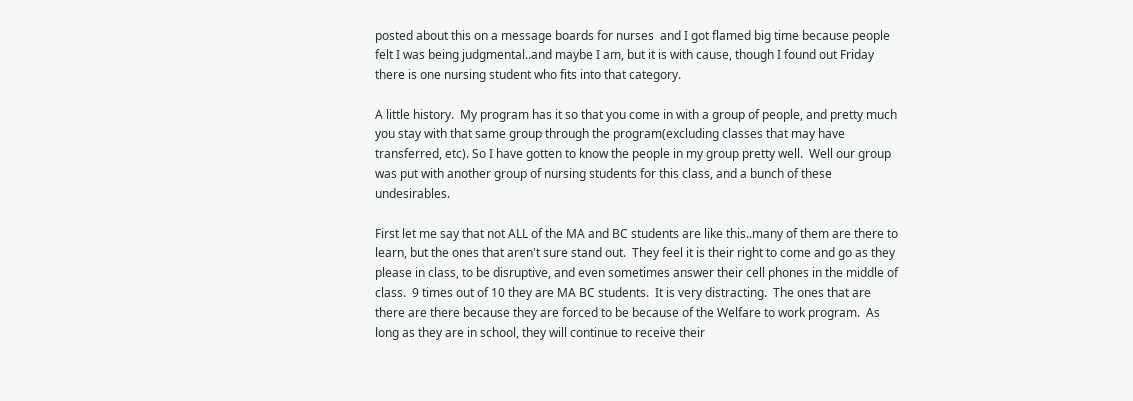posted about this on a message boards for nurses  and I got flamed big time because people felt I was being judgmental..and maybe I am, but it is with cause, though I found out Friday there is one nursing student who fits into that category.

A little history.  My program has it so that you come in with a group of people, and pretty much you stay with that same group through the program(excluding classes that may have transferred, etc). So I have gotten to know the people in my group pretty well.  Well our group was put with another group of nursing students for this class, and a bunch of these undesirables.

First let me say that not ALL of the MA and BC students are like this..many of them are there to learn, but the ones that aren't sure stand out.  They feel it is their right to come and go as they please in class, to be disruptive, and even sometimes answer their cell phones in the middle of class.  9 times out of 10 they are MA BC students.  It is very distracting.  The ones that are there are there because they are forced to be because of the Welfare to work program.  As long as they are in school, they will continue to receive their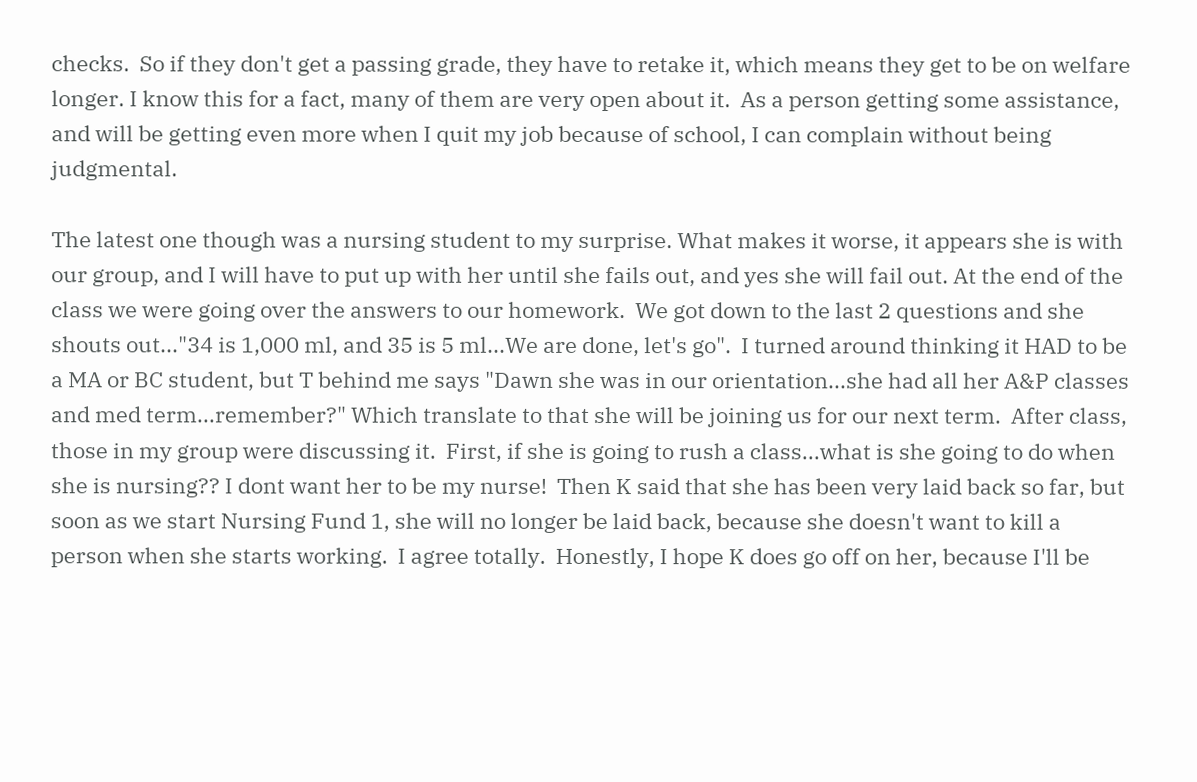checks.  So if they don't get a passing grade, they have to retake it, which means they get to be on welfare longer. I know this for a fact, many of them are very open about it.  As a person getting some assistance, and will be getting even more when I quit my job because of school, I can complain without being judgmental.

The latest one though was a nursing student to my surprise. What makes it worse, it appears she is with our group, and I will have to put up with her until she fails out, and yes she will fail out. At the end of the class we were going over the answers to our homework.  We got down to the last 2 questions and she shouts out..."34 is 1,000 ml, and 35 is 5 ml...We are done, let's go".  I turned around thinking it HAD to be a MA or BC student, but T behind me says "Dawn she was in our orientation...she had all her A&P classes and med term...remember?" Which translate to that she will be joining us for our next term.  After class, those in my group were discussing it.  First, if she is going to rush a class...what is she going to do when she is nursing?? I dont want her to be my nurse!  Then K said that she has been very laid back so far, but soon as we start Nursing Fund 1, she will no longer be laid back, because she doesn't want to kill a person when she starts working.  I agree totally.  Honestly, I hope K does go off on her, because I'll be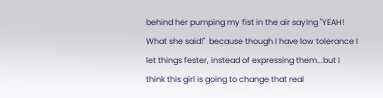behind her pumping my fist in the air saying "YEAH! What she said!"  because though I have low tolerance I let things fester, instead of expressing them...but I think this girl is going to change that real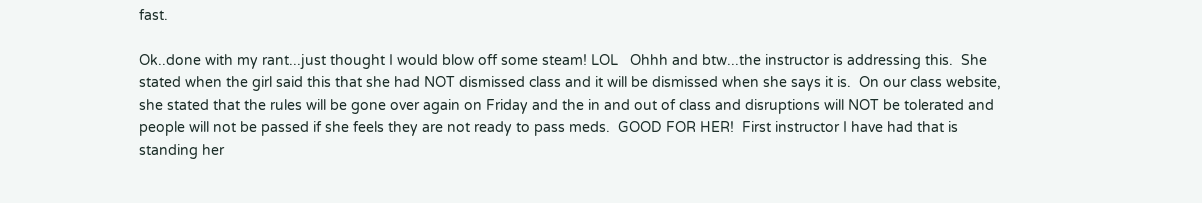fast.

Ok..done with my rant...just thought I would blow off some steam! LOL   Ohhh and btw...the instructor is addressing this.  She stated when the girl said this that she had NOT dismissed class and it will be dismissed when she says it is.  On our class website, she stated that the rules will be gone over again on Friday and the in and out of class and disruptions will NOT be tolerated and people will not be passed if she feels they are not ready to pass meds.  GOOD FOR HER!  First instructor I have had that is standing her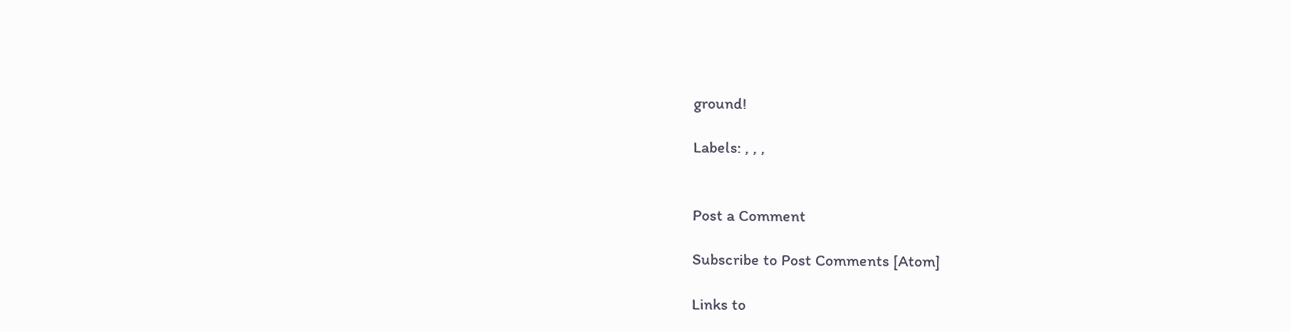ground!

Labels: , , ,


Post a Comment

Subscribe to Post Comments [Atom]

Links to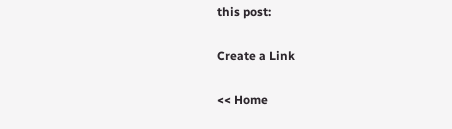this post:

Create a Link

<< Home